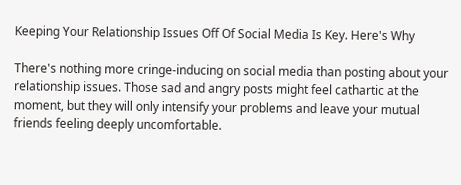Keeping Your Relationship Issues Off Of Social Media Is Key. Here's Why

There's nothing more cringe-inducing on social media than posting about your relationship issues. Those sad and angry posts might feel cathartic at the moment, but they will only intensify your problems and leave your mutual friends feeling deeply uncomfortable.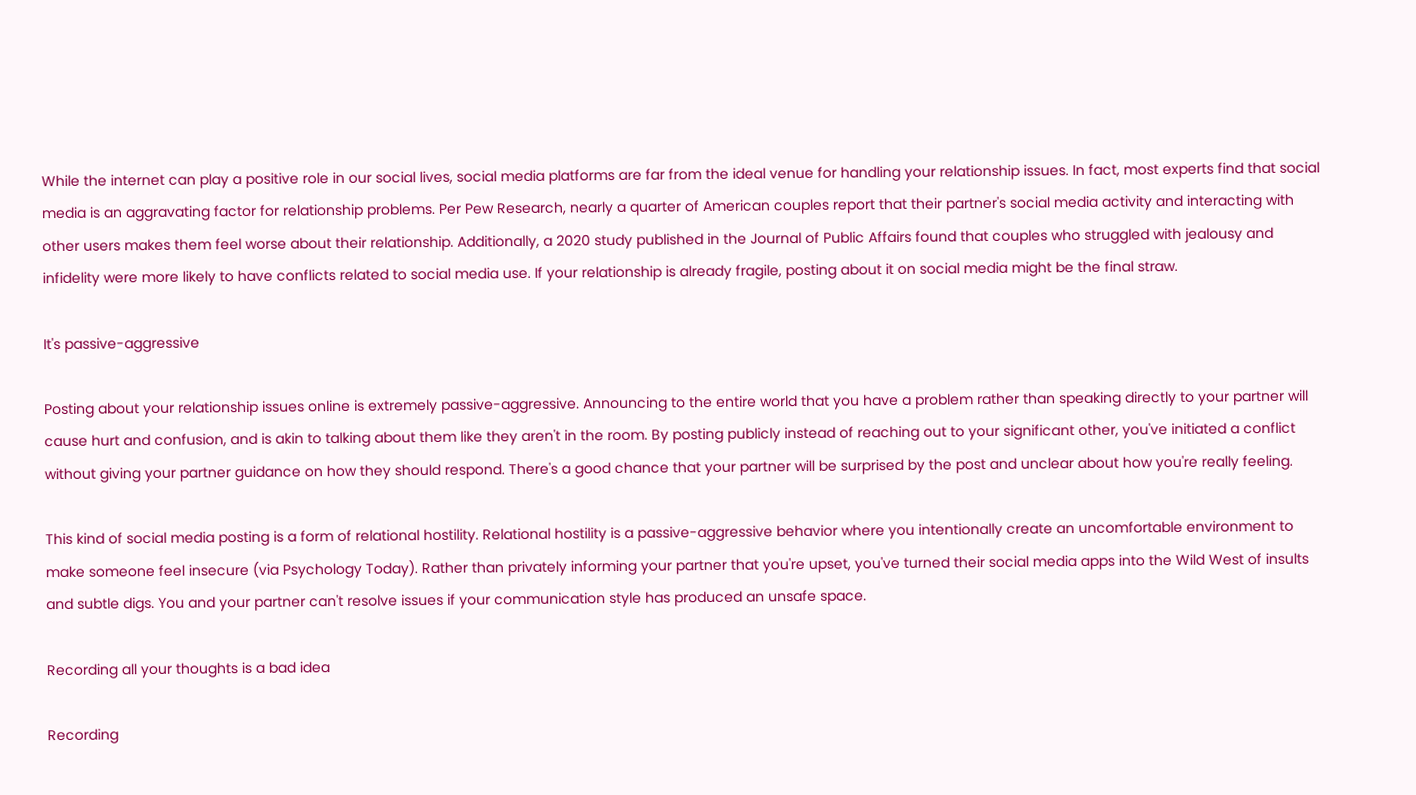While the internet can play a positive role in our social lives, social media platforms are far from the ideal venue for handling your relationship issues. In fact, most experts find that social media is an aggravating factor for relationship problems. Per Pew Research, nearly a quarter of American couples report that their partner's social media activity and interacting with other users makes them feel worse about their relationship. Additionally, a 2020 study published in the Journal of Public Affairs found that couples who struggled with jealousy and infidelity were more likely to have conflicts related to social media use. If your relationship is already fragile, posting about it on social media might be the final straw.

It's passive-aggressive

Posting about your relationship issues online is extremely passive-aggressive. Announcing to the entire world that you have a problem rather than speaking directly to your partner will cause hurt and confusion, and is akin to talking about them like they aren't in the room. By posting publicly instead of reaching out to your significant other, you've initiated a conflict without giving your partner guidance on how they should respond. There's a good chance that your partner will be surprised by the post and unclear about how you're really feeling.

This kind of social media posting is a form of relational hostility. Relational hostility is a passive-aggressive behavior where you intentionally create an uncomfortable environment to make someone feel insecure (via Psychology Today). Rather than privately informing your partner that you're upset, you've turned their social media apps into the Wild West of insults and subtle digs. You and your partner can't resolve issues if your communication style has produced an unsafe space.

Recording all your thoughts is a bad idea

Recording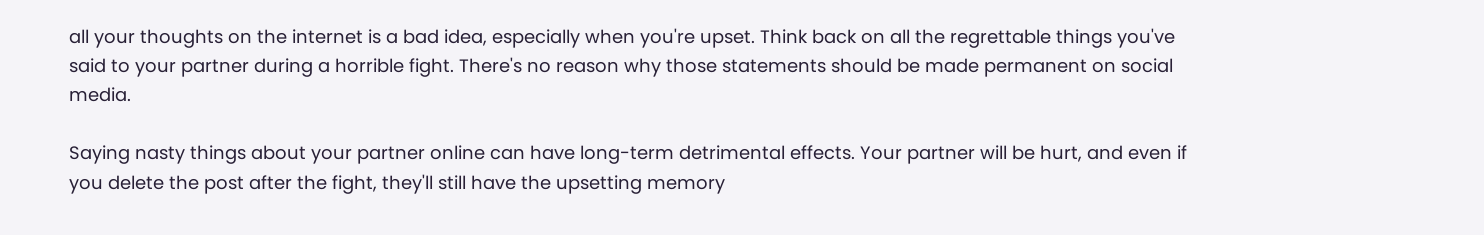all your thoughts on the internet is a bad idea, especially when you're upset. Think back on all the regrettable things you've said to your partner during a horrible fight. There's no reason why those statements should be made permanent on social media.

Saying nasty things about your partner online can have long-term detrimental effects. Your partner will be hurt, and even if you delete the post after the fight, they'll still have the upsetting memory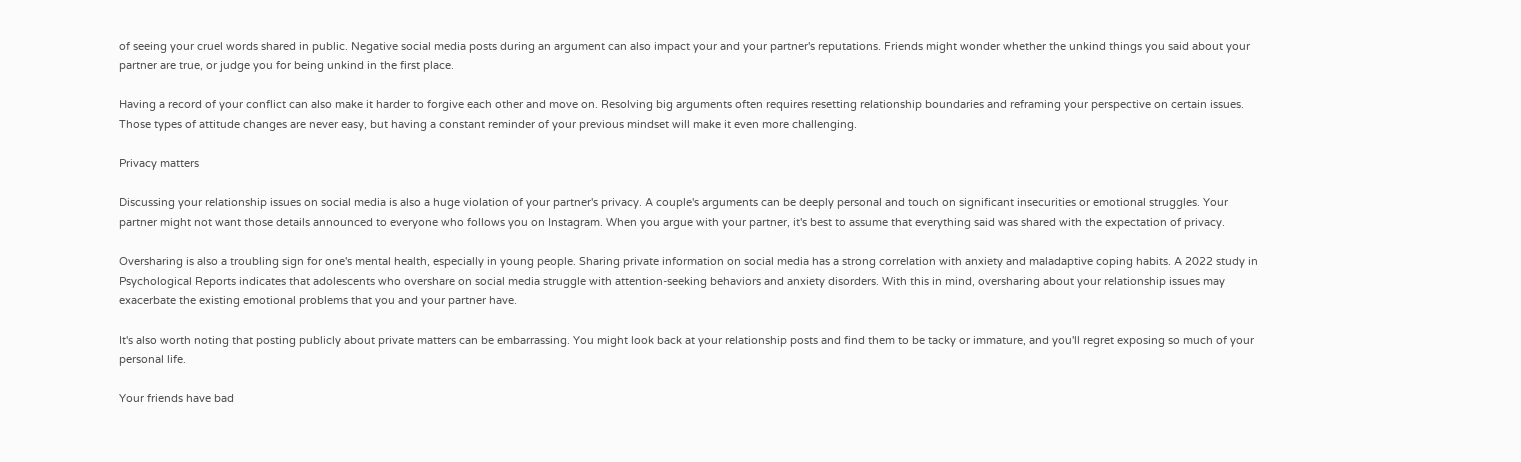of seeing your cruel words shared in public. Negative social media posts during an argument can also impact your and your partner's reputations. Friends might wonder whether the unkind things you said about your partner are true, or judge you for being unkind in the first place.

Having a record of your conflict can also make it harder to forgive each other and move on. Resolving big arguments often requires resetting relationship boundaries and reframing your perspective on certain issues. Those types of attitude changes are never easy, but having a constant reminder of your previous mindset will make it even more challenging.

Privacy matters

Discussing your relationship issues on social media is also a huge violation of your partner's privacy. A couple's arguments can be deeply personal and touch on significant insecurities or emotional struggles. Your partner might not want those details announced to everyone who follows you on Instagram. When you argue with your partner, it's best to assume that everything said was shared with the expectation of privacy.

Oversharing is also a troubling sign for one's mental health, especially in young people. Sharing private information on social media has a strong correlation with anxiety and maladaptive coping habits. A 2022 study in Psychological Reports indicates that adolescents who overshare on social media struggle with attention-seeking behaviors and anxiety disorders. With this in mind, oversharing about your relationship issues may exacerbate the existing emotional problems that you and your partner have.

It's also worth noting that posting publicly about private matters can be embarrassing. You might look back at your relationship posts and find them to be tacky or immature, and you'll regret exposing so much of your personal life.

Your friends have bad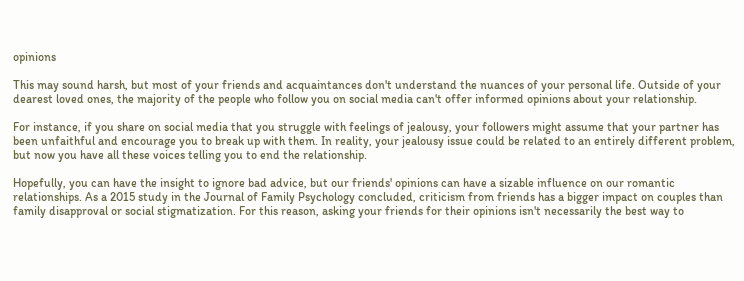opinions

This may sound harsh, but most of your friends and acquaintances don't understand the nuances of your personal life. Outside of your dearest loved ones, the majority of the people who follow you on social media can't offer informed opinions about your relationship.

For instance, if you share on social media that you struggle with feelings of jealousy, your followers might assume that your partner has been unfaithful and encourage you to break up with them. In reality, your jealousy issue could be related to an entirely different problem, but now you have all these voices telling you to end the relationship.

Hopefully, you can have the insight to ignore bad advice, but our friends' opinions can have a sizable influence on our romantic relationships. As a 2015 study in the Journal of Family Psychology concluded, criticism from friends has a bigger impact on couples than family disapproval or social stigmatization. For this reason, asking your friends for their opinions isn't necessarily the best way to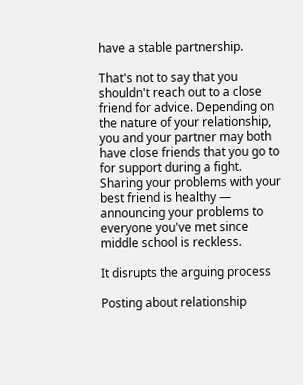have a stable partnership.

That's not to say that you shouldn't reach out to a close friend for advice. Depending on the nature of your relationship, you and your partner may both have close friends that you go to for support during a fight. Sharing your problems with your best friend is healthy — announcing your problems to everyone you've met since middle school is reckless.

It disrupts the arguing process

Posting about relationship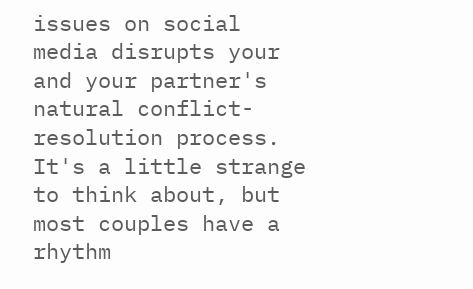issues on social media disrupts your and your partner's natural conflict-resolution process. It's a little strange to think about, but most couples have a rhythm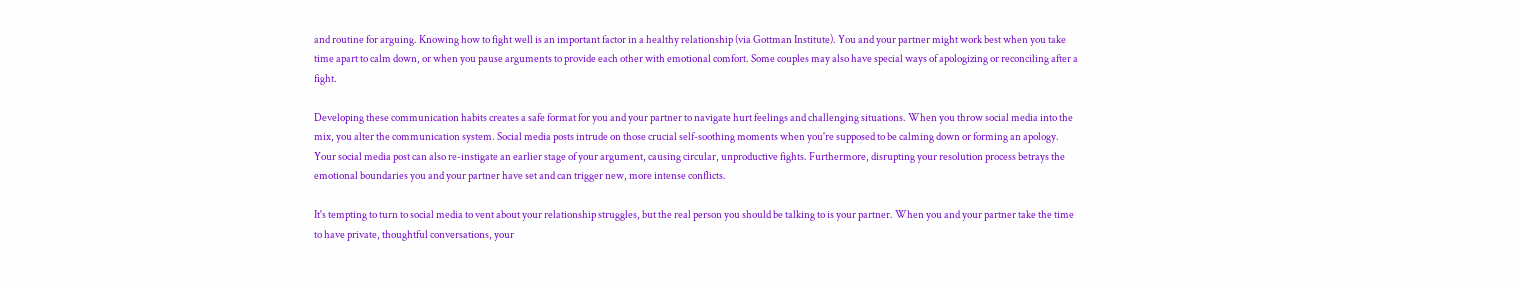and routine for arguing. Knowing how to fight well is an important factor in a healthy relationship (via Gottman Institute). You and your partner might work best when you take time apart to calm down, or when you pause arguments to provide each other with emotional comfort. Some couples may also have special ways of apologizing or reconciling after a fight.

Developing these communication habits creates a safe format for you and your partner to navigate hurt feelings and challenging situations. When you throw social media into the mix, you alter the communication system. Social media posts intrude on those crucial self-soothing moments when you're supposed to be calming down or forming an apology. Your social media post can also re-instigate an earlier stage of your argument, causing circular, unproductive fights. Furthermore, disrupting your resolution process betrays the emotional boundaries you and your partner have set and can trigger new, more intense conflicts.

It's tempting to turn to social media to vent about your relationship struggles, but the real person you should be talking to is your partner. When you and your partner take the time to have private, thoughtful conversations, your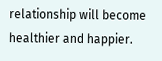relationship will become healthier and happier.